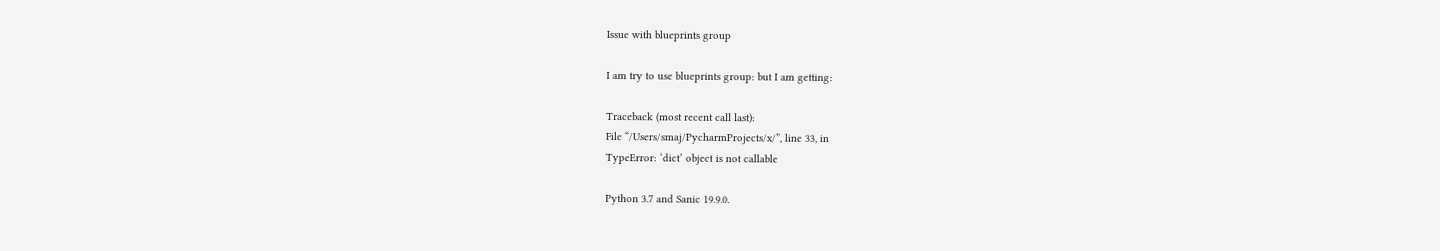Issue with blueprints group

I am try to use blueprints group: but I am getting:

Traceback (most recent call last):
File “/Users/smaj/PycharmProjects/x/”, line 33, in
TypeError: ‘dict’ object is not callable

Python 3.7 and Sanic 19.9.0.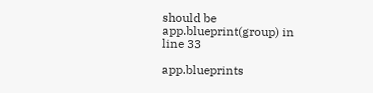should be app.blueprint(group) in line 33

app.blueprints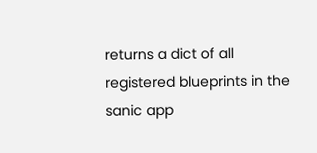returns a dict of all registered blueprints in the sanic app